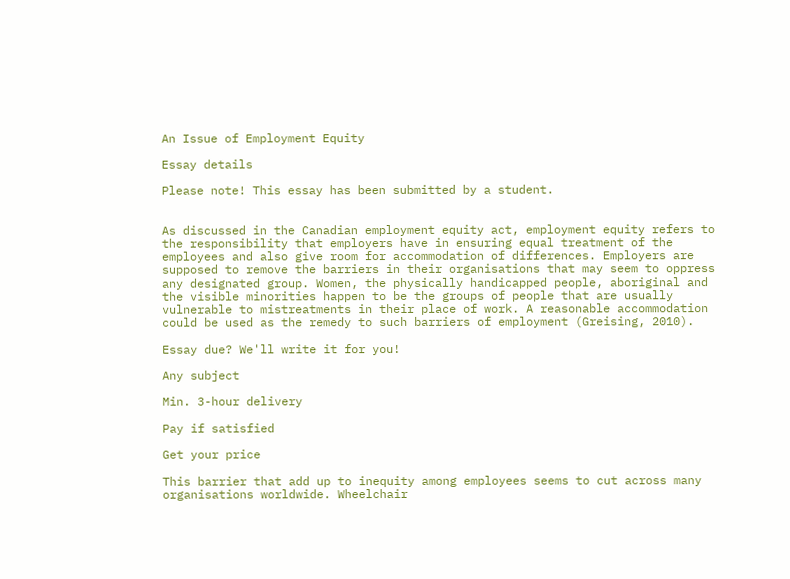An Issue of Employment Equity

Essay details

Please note! This essay has been submitted by a student.


As discussed in the Canadian employment equity act, employment equity refers to the responsibility that employers have in ensuring equal treatment of the employees and also give room for accommodation of differences. Employers are supposed to remove the barriers in their organisations that may seem to oppress any designated group. Women, the physically handicapped people, aboriginal and the visible minorities happen to be the groups of people that are usually vulnerable to mistreatments in their place of work. A reasonable accommodation could be used as the remedy to such barriers of employment (Greising, 2010).

Essay due? We'll write it for you!

Any subject

Min. 3-hour delivery

Pay if satisfied

Get your price

This barrier that add up to inequity among employees seems to cut across many organisations worldwide. Wheelchair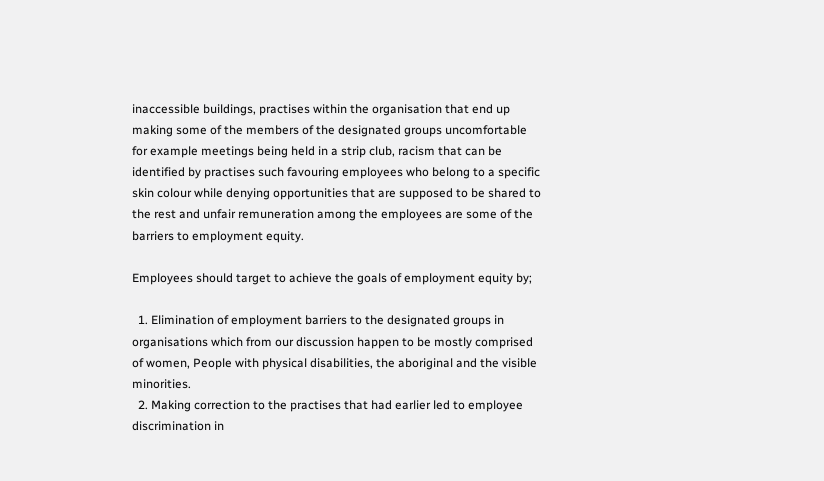inaccessible buildings, practises within the organisation that end up making some of the members of the designated groups uncomfortable for example meetings being held in a strip club, racism that can be identified by practises such favouring employees who belong to a specific skin colour while denying opportunities that are supposed to be shared to the rest and unfair remuneration among the employees are some of the barriers to employment equity.

Employees should target to achieve the goals of employment equity by;

  1. Elimination of employment barriers to the designated groups in organisations which from our discussion happen to be mostly comprised of women, People with physical disabilities, the aboriginal and the visible minorities.
  2. Making correction to the practises that had earlier led to employee discrimination in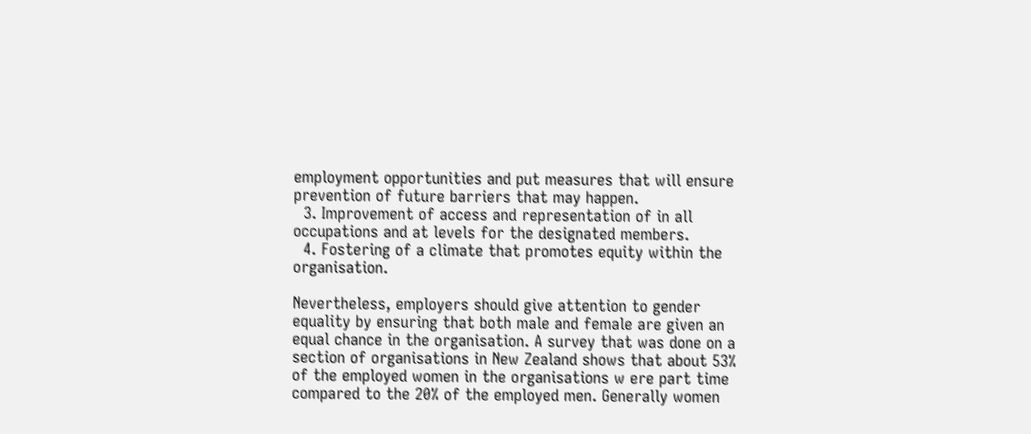employment opportunities and put measures that will ensure prevention of future barriers that may happen.
  3. Improvement of access and representation of in all occupations and at levels for the designated members.
  4. Fostering of a climate that promotes equity within the organisation.

Nevertheless, employers should give attention to gender equality by ensuring that both male and female are given an equal chance in the organisation. A survey that was done on a section of organisations in New Zealand shows that about 53% of the employed women in the organisations w ere part time compared to the 20% of the employed men. Generally women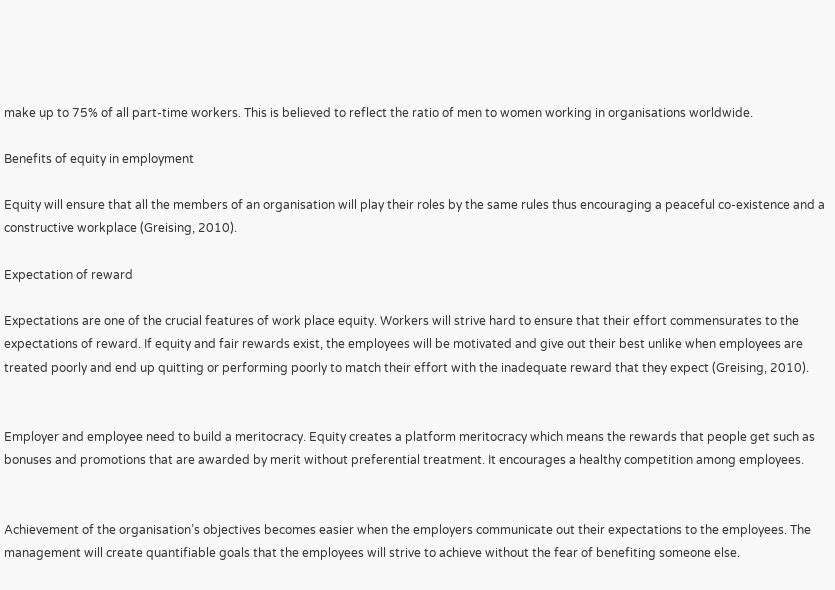make up to 75% of all part-time workers. This is believed to reflect the ratio of men to women working in organisations worldwide.

Benefits of equity in employment

Equity will ensure that all the members of an organisation will play their roles by the same rules thus encouraging a peaceful co-existence and a constructive workplace (Greising, 2010).

Expectation of reward

Expectations are one of the crucial features of work place equity. Workers will strive hard to ensure that their effort commensurates to the expectations of reward. If equity and fair rewards exist, the employees will be motivated and give out their best unlike when employees are treated poorly and end up quitting or performing poorly to match their effort with the inadequate reward that they expect (Greising, 2010).


Employer and employee need to build a meritocracy. Equity creates a platform meritocracy which means the rewards that people get such as bonuses and promotions that are awarded by merit without preferential treatment. It encourages a healthy competition among employees.


Achievement of the organisation’s objectives becomes easier when the employers communicate out their expectations to the employees. The management will create quantifiable goals that the employees will strive to achieve without the fear of benefiting someone else.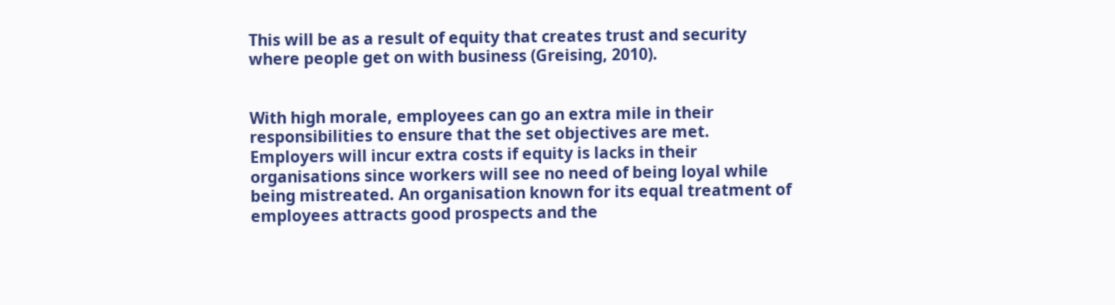This will be as a result of equity that creates trust and security where people get on with business (Greising, 2010).


With high morale, employees can go an extra mile in their responsibilities to ensure that the set objectives are met. Employers will incur extra costs if equity is lacks in their organisations since workers will see no need of being loyal while being mistreated. An organisation known for its equal treatment of employees attracts good prospects and the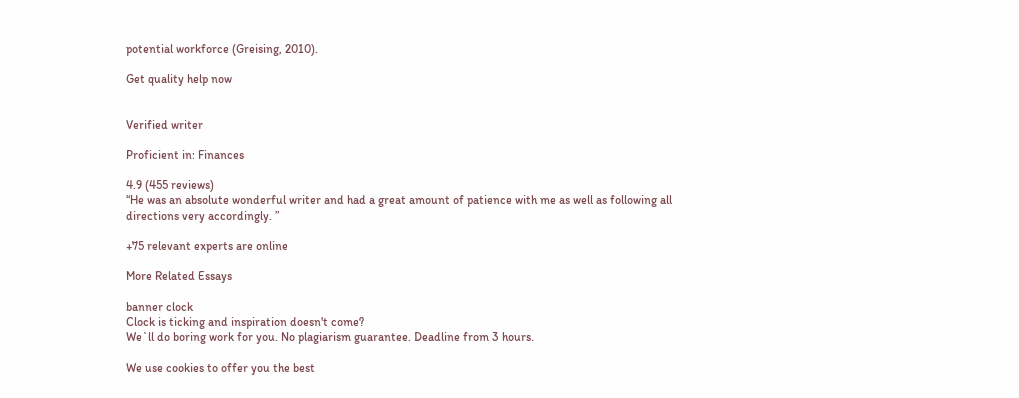potential workforce (Greising, 2010).

Get quality help now


Verified writer

Proficient in: Finances

4.9 (455 reviews)
“He was an absolute wonderful writer and had a great amount of patience with me as well as following all directions very accordingly. ”

+75 relevant experts are online

More Related Essays

banner clock
Clock is ticking and inspiration doesn't come?
We`ll do boring work for you. No plagiarism guarantee. Deadline from 3 hours.

We use cookies to offer you the best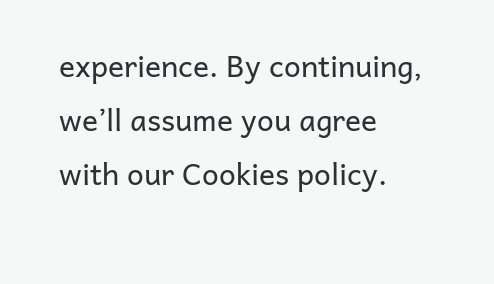experience. By continuing, we’ll assume you agree with our Cookies policy.